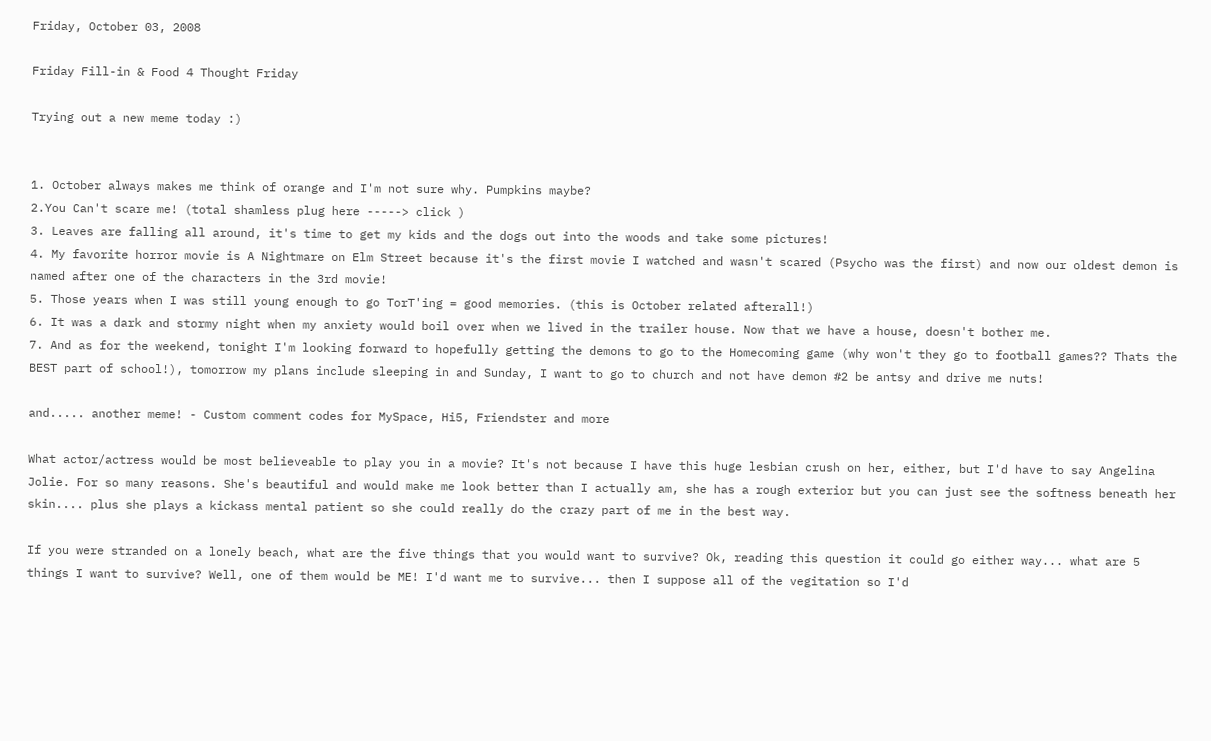Friday, October 03, 2008

Friday Fill-in & Food 4 Thought Friday

Trying out a new meme today :)


1. October always makes me think of orange and I'm not sure why. Pumpkins maybe?
2.You Can't scare me! (total shamless plug here -----> click )
3. Leaves are falling all around, it's time to get my kids and the dogs out into the woods and take some pictures!
4. My favorite horror movie is A Nightmare on Elm Street because it's the first movie I watched and wasn't scared (Psycho was the first) and now our oldest demon is named after one of the characters in the 3rd movie!
5. Those years when I was still young enough to go TorT'ing = good memories. (this is October related afterall!)
6. It was a dark and stormy night when my anxiety would boil over when we lived in the trailer house. Now that we have a house, doesn't bother me.
7. And as for the weekend, tonight I'm looking forward to hopefully getting the demons to go to the Homecoming game (why won't they go to football games?? Thats the BEST part of school!), tomorrow my plans include sleeping in and Sunday, I want to go to church and not have demon #2 be antsy and drive me nuts!

and..... another meme! - Custom comment codes for MySpace, Hi5, Friendster and more

What actor/actress would be most believeable to play you in a movie? It's not because I have this huge lesbian crush on her, either, but I'd have to say Angelina Jolie. For so many reasons. She's beautiful and would make me look better than I actually am, she has a rough exterior but you can just see the softness beneath her skin.... plus she plays a kickass mental patient so she could really do the crazy part of me in the best way.

If you were stranded on a lonely beach, what are the five things that you would want to survive? Ok, reading this question it could go either way... what are 5 things I want to survive? Well, one of them would be ME! I'd want me to survive... then I suppose all of the vegitation so I'd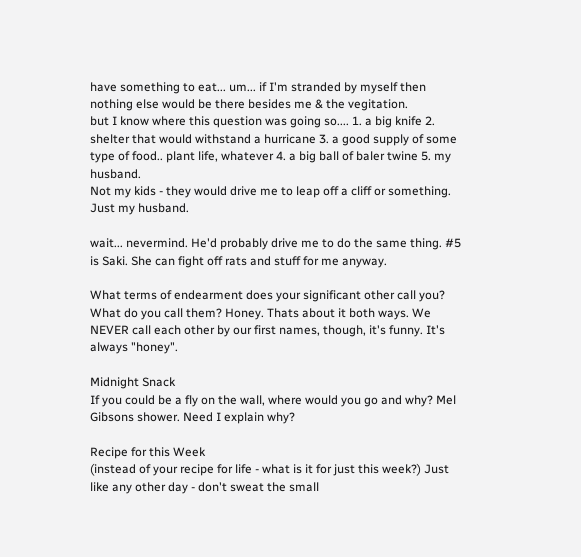have something to eat... um... if I'm stranded by myself then nothing else would be there besides me & the vegitation.
but I know where this question was going so.... 1. a big knife 2. shelter that would withstand a hurricane 3. a good supply of some type of food.. plant life, whatever 4. a big ball of baler twine 5. my husband.
Not my kids - they would drive me to leap off a cliff or something. Just my husband.

wait... nevermind. He'd probably drive me to do the same thing. #5 is Saki. She can fight off rats and stuff for me anyway.

What terms of endearment does your significant other call you? What do you call them? Honey. Thats about it both ways. We NEVER call each other by our first names, though, it's funny. It's always "honey".

Midnight Snack
If you could be a fly on the wall, where would you go and why? Mel Gibsons shower. Need I explain why?

Recipe for this Week
(instead of your recipe for life - what is it for just this week?) Just like any other day - don't sweat the small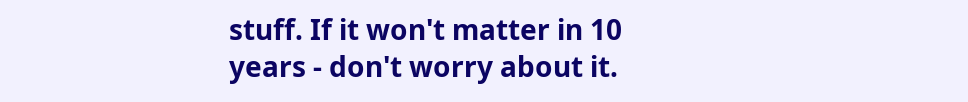stuff. If it won't matter in 10 years - don't worry about it.